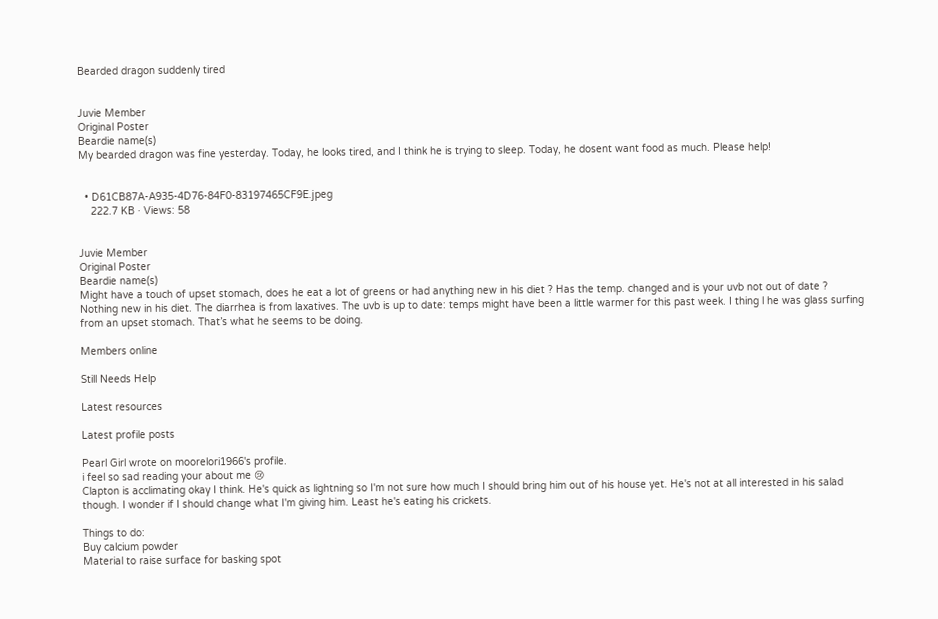Bearded dragon suddenly tired


Juvie Member
Original Poster
Beardie name(s)
My bearded dragon was fine yesterday. Today, he looks tired, and I think he is trying to sleep. Today, he dosent want food as much. Please help!


  • D61CB87A-A935-4D76-84F0-83197465CF9E.jpeg
    222.7 KB · Views: 58


Juvie Member
Original Poster
Beardie name(s)
Might have a touch of upset stomach, does he eat a lot of greens or had anything new in his diet ? Has the temp. changed and is your uvb not out of date ?
Nothing new in his diet. The diarrhea is from laxatives. The uvb is up to date: temps might have been a little warmer for this past week. I thing l he was glass surfing from an upset stomach. That’s what he seems to be doing.

Members online

Still Needs Help

Latest resources

Latest profile posts

Pearl Girl wrote on moorelori1966's profile.
i feel so sad reading your about me 😢
Clapton is acclimating okay I think. He's quick as lightning so I'm not sure how much I should bring him out of his house yet. He's not at all interested in his salad though. I wonder if I should change what I'm giving him. Least he's eating his crickets.

Things to do:
Buy calcium powder
Material to raise surface for basking spot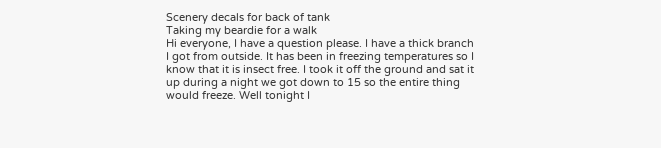Scenery decals for back of tank
Taking my beardie for a walk
Hi everyone, I have a question please. I have a thick branch I got from outside. It has been in freezing temperatures so I know that it is insect free. I took it off the ground and sat it up during a night we got down to 15 so the entire thing would freeze. Well tonight I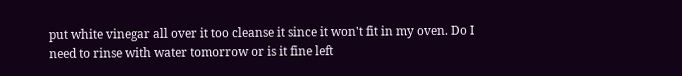put white vinegar all over it too cleanse it since it won't fit in my oven. Do I need to rinse with water tomorrow or is it fine left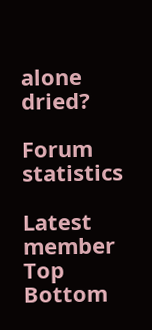alone dried?

Forum statistics

Latest member
Top Bottom